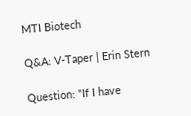MTI Biotech

Q&A: V-Taper | Erin Stern

Question: "If I have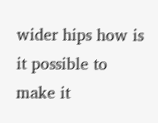wider hips how is it possible to make it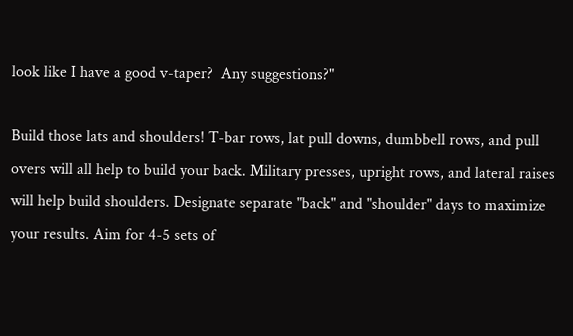look like I have a good v-taper?  Any suggestions?"

Build those lats and shoulders! T-bar rows, lat pull downs, dumbbell rows, and pull overs will all help to build your back. Military presses, upright rows, and lateral raises will help build shoulders. Designate separate "back" and "shoulder" days to maximize your results. Aim for 4-5 sets of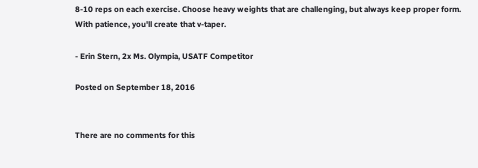8-10 reps on each exercise. Choose heavy weights that are challenging, but always keep proper form. With patience, you'll create that v-taper.

- Erin Stern, 2x Ms. Olympia, USATF Competitor

Posted on September 18, 2016


There are no comments for this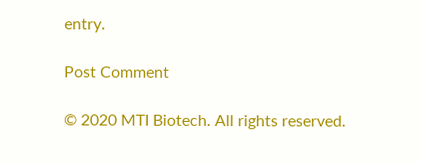entry.

Post Comment

© 2020 MTI Biotech. All rights reserved.